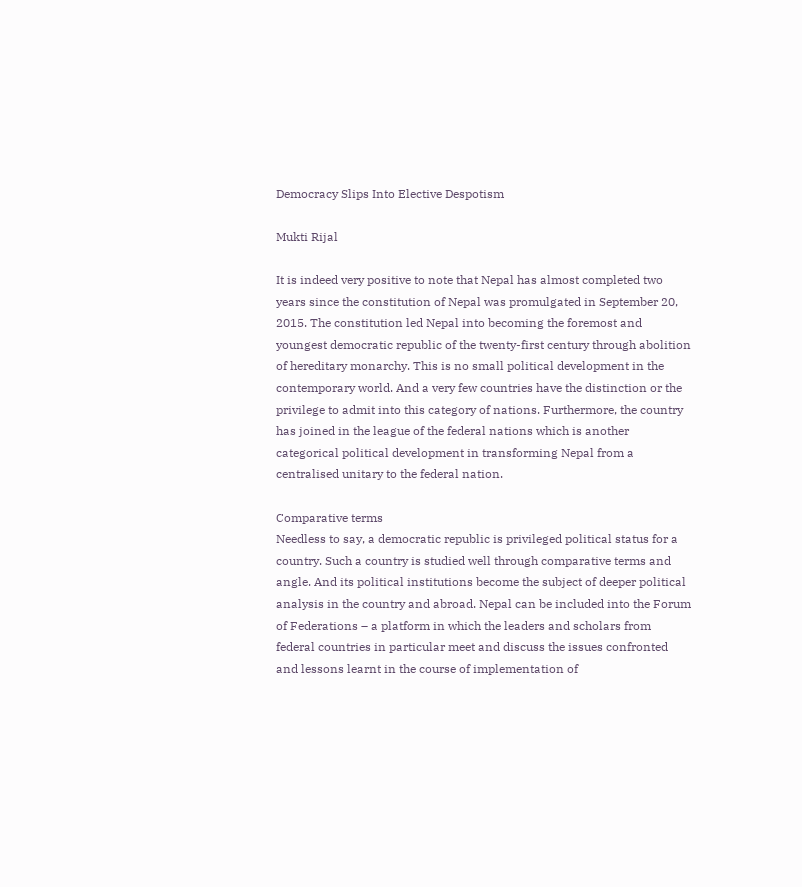Democracy Slips Into Elective Despotism

Mukti Rijal

It is indeed very positive to note that Nepal has almost completed two years since the constitution of Nepal was promulgated in September 20, 2015. The constitution led Nepal into becoming the foremost and youngest democratic republic of the twenty-first century through abolition of hereditary monarchy. This is no small political development in the contemporary world. And a very few countries have the distinction or the privilege to admit into this category of nations. Furthermore, the country has joined in the league of the federal nations which is another categorical political development in transforming Nepal from a centralised unitary to the federal nation.

Comparative terms
Needless to say, a democratic republic is privileged political status for a country. Such a country is studied well through comparative terms and angle. And its political institutions become the subject of deeper political analysis in the country and abroad. Nepal can be included into the Forum of Federations – a platform in which the leaders and scholars from federal countries in particular meet and discuss the issues confronted and lessons learnt in the course of implementation of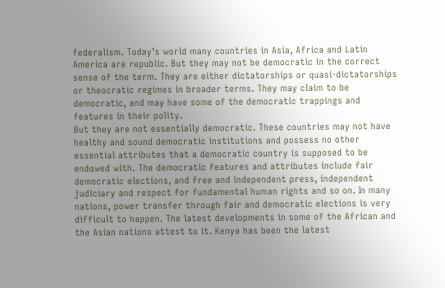federalism. Today’s world many countries in Asia, Africa and Latin America are republic. But they may not be democratic in the correct sense of the term. They are either dictatorships or quasi-dictatorships or theocratic regimes in broader terms. They may claim to be democratic, and may have some of the democratic trappings and features in their polity.
But they are not essentially democratic. These countries may not have healthy and sound democratic institutions and possess no other essential attributes that a democratic country is supposed to be endowed with. The democratic features and attributes include fair democratic elections, and free and independent press, independent judiciary and respect for fundamental human rights and so on. In many nations, power transfer through fair and democratic elections is very difficult to happen. The latest developments in some of the African and the Asian nations attest to it. Kenya has been the latest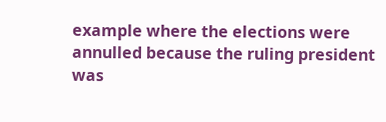example where the elections were annulled because the ruling president was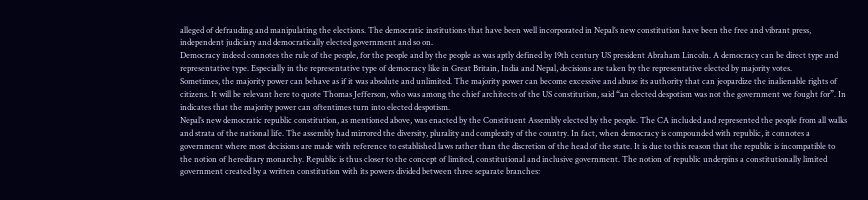alleged of defrauding and manipulating the elections. The democratic institutions that have been well incorporated in Nepal’s new constitution have been the free and vibrant press, independent judiciary and democratically elected government and so on.
Democracy indeed connotes the rule of the people, for the people and by the people as was aptly defined by 19th century US president Abraham Lincoln. A democracy can be direct type and representative type. Especially in the representative type of democracy like in Great Britain, India and Nepal, decisions are taken by the representative elected by majority votes.
Sometimes, the majority power can behave as if it was absolute and unlimited. The majority power can become excessive and abuse its authority that can jeopardize the inalienable rights of citizens. It will be relevant here to quote Thomas Jefferson, who was among the chief architects of the US constitution, said “an elected despotism was not the government we fought for”. In indicates that the majority power can oftentimes turn into elected despotism.
Nepal’s new democratic republic constitution, as mentioned above, was enacted by the Constituent Assembly elected by the people. The CA included and represented the people from all walks and strata of the national life. The assembly had mirrored the diversity, plurality and complexity of the country. In fact, when democracy is compounded with republic, it connotes a government where most decisions are made with reference to established laws rather than the discretion of the head of the state. It is due to this reason that the republic is incompatible to the notion of hereditary monarchy. Republic is thus closer to the concept of limited, constitutional and inclusive government. The notion of republic underpins a constitutionally limited government created by a written constitution with its powers divided between three separate branches: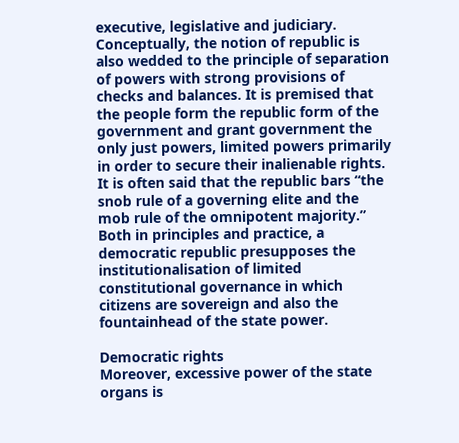executive, legislative and judiciary.
Conceptually, the notion of republic is also wedded to the principle of separation of powers with strong provisions of checks and balances. It is premised that the people form the republic form of the government and grant government the only just powers, limited powers primarily in order to secure their inalienable rights. It is often said that the republic bars “the snob rule of a governing elite and the mob rule of the omnipotent majority.” Both in principles and practice, a democratic republic presupposes the institutionalisation of limited constitutional governance in which citizens are sovereign and also the fountainhead of the state power.

Democratic rights
Moreover, excessive power of the state organs is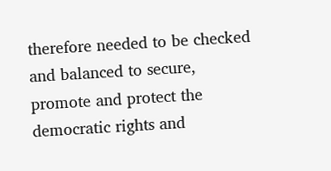therefore needed to be checked and balanced to secure, promote and protect the democratic rights and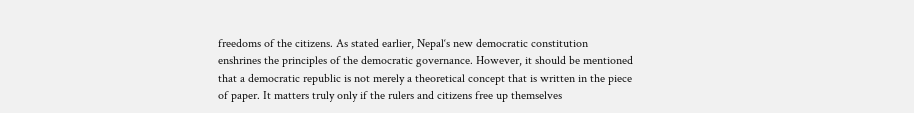freedoms of the citizens. As stated earlier, Nepal‘s new democratic constitution enshrines the principles of the democratic governance. However, it should be mentioned that a democratic republic is not merely a theoretical concept that is written in the piece of paper. It matters truly only if the rulers and citizens free up themselves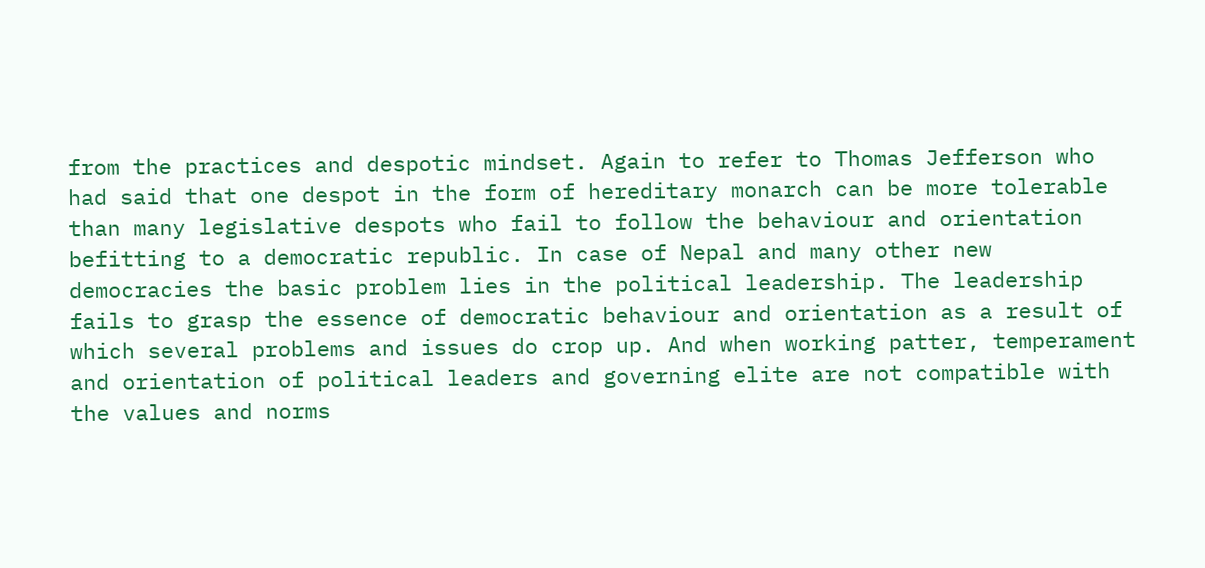from the practices and despotic mindset. Again to refer to Thomas Jefferson who had said that one despot in the form of hereditary monarch can be more tolerable than many legislative despots who fail to follow the behaviour and orientation befitting to a democratic republic. In case of Nepal and many other new democracies the basic problem lies in the political leadership. The leadership fails to grasp the essence of democratic behaviour and orientation as a result of which several problems and issues do crop up. And when working patter, temperament and orientation of political leaders and governing elite are not compatible with the values and norms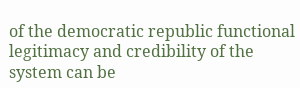of the democratic republic functional legitimacy and credibility of the system can be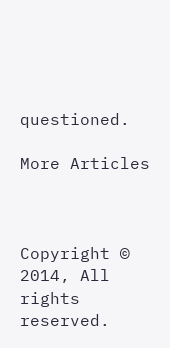questioned.

More Articles



Copyright © 2014, All rights reserved.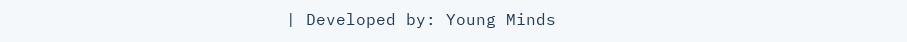| Developed by: Young Minds